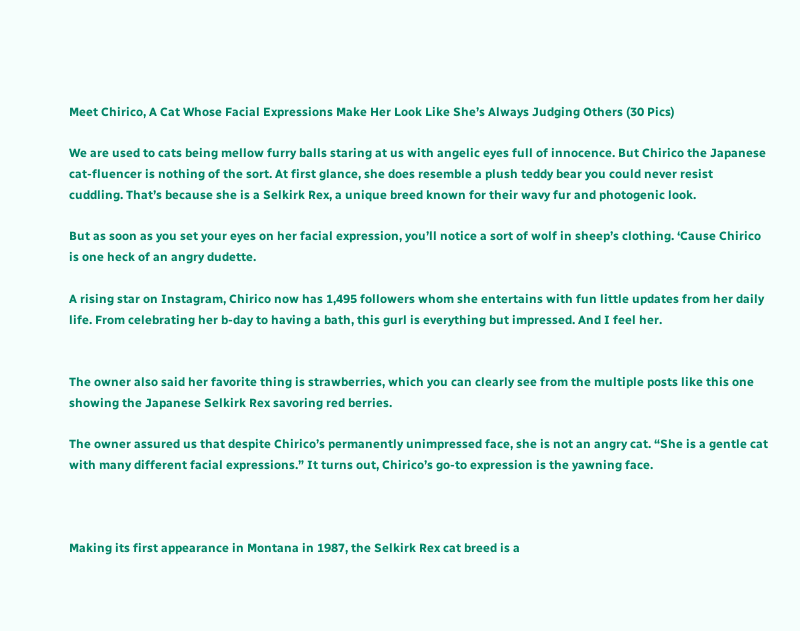Meet Chirico, A Cat Whose Facial Expressions Make Her Look Like She’s Always Judging Others (30 Pics)

We are used to cats being mellow furry balls staring at us with angelic eyes full of innocence. But Chirico the Japanese cat-fluencer is nothing of the sort. At first glance, she does resemble a plush teddy bear you could never resist cuddling. That’s because she is a Selkirk Rex, a unique breed known for their wavy fur and photogenic look.

But as soon as you set your eyes on her facial expression, you’ll notice a sort of wolf in sheep’s clothing. ‘Cause Chirico is one heck of an angry dudette.

A rising star on Instagram, Chirico now has 1,495 followers whom she entertains with fun little updates from her daily life. From celebrating her b-day to having a bath, this gurl is everything but impressed. And I feel her.


The owner also said her favorite thing is strawberries, which you can clearly see from the multiple posts like this one showing the Japanese Selkirk Rex savoring red berries.

The owner assured us that despite Chirico’s permanently unimpressed face, she is not an angry cat. “She is a gentle cat with many different facial expressions.” It turns out, Chirico’s go-to expression is the yawning face.



Making its first appearance in Montana in 1987, the Selkirk Rex cat breed is a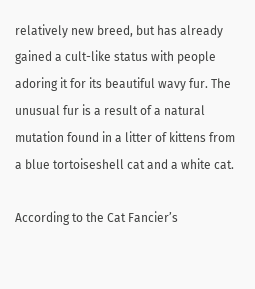relatively new breed, but has already gained a cult-like status with people adoring it for its beautiful wavy fur. The unusual fur is a result of a natural mutation found in a litter of kittens from a blue tortoiseshell cat and a white cat.

According to the Cat Fancier’s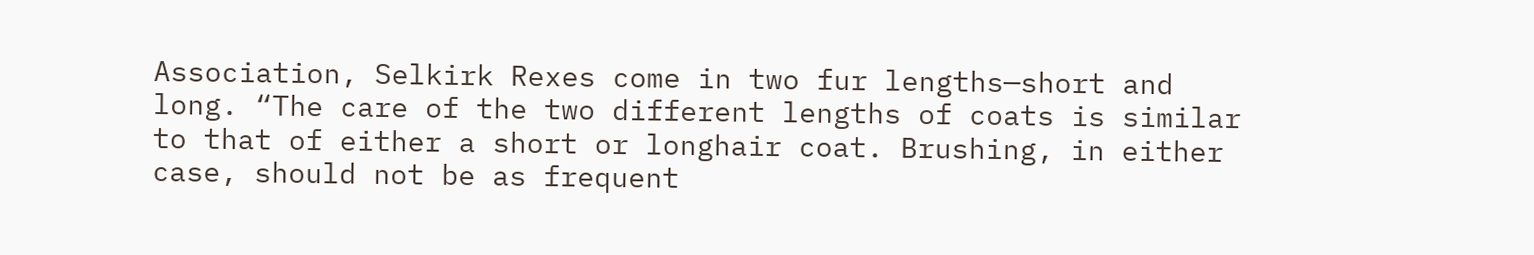Association, Selkirk Rexes come in two fur lengths—short and long. “The care of the two different lengths of coats is similar to that of either a short or longhair coat. Brushing, in either case, should not be as frequent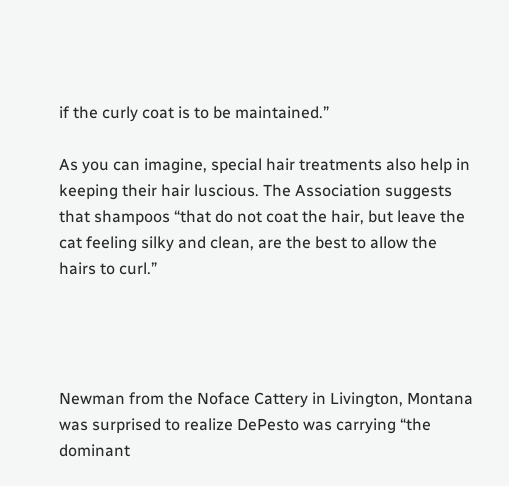if the curly coat is to be maintained.”

As you can imagine, special hair treatments also help in keeping their hair luscious. The Association suggests that shampoos “that do not coat the hair, but leave the cat feeling silky and clean, are the best to allow the hairs to curl.”




Newman from the Noface Cattery in Livington, Montana was surprised to realize DePesto was carrying “the dominant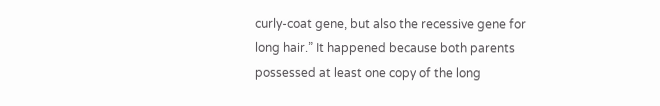curly-coat gene, but also the recessive gene for long hair.” It happened because both parents possessed at least one copy of the long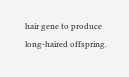hair gene to produce long-haired offspring.